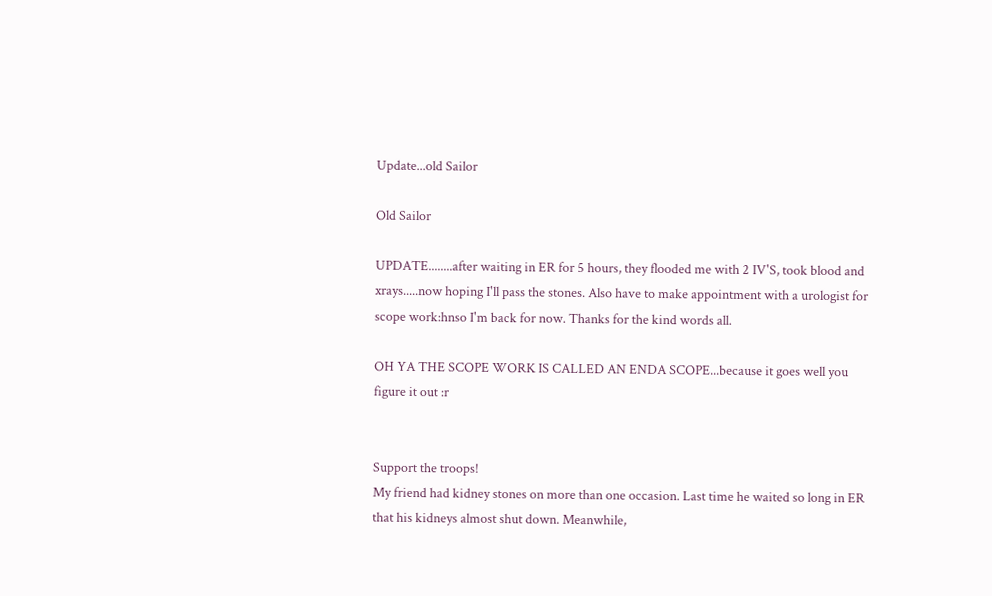Update...old Sailor

Old Sailor

UPDATE........after waiting in ER for 5 hours, they flooded me with 2 IV'S, took blood and xrays.....now hoping I'll pass the stones. Also have to make appointment with a urologist for scope work:hnso I'm back for now. Thanks for the kind words all.

OH YA THE SCOPE WORK IS CALLED AN ENDA SCOPE...because it goes well you figure it out :r


Support the troops!
My friend had kidney stones on more than one occasion. Last time he waited so long in ER that his kidneys almost shut down. Meanwhile,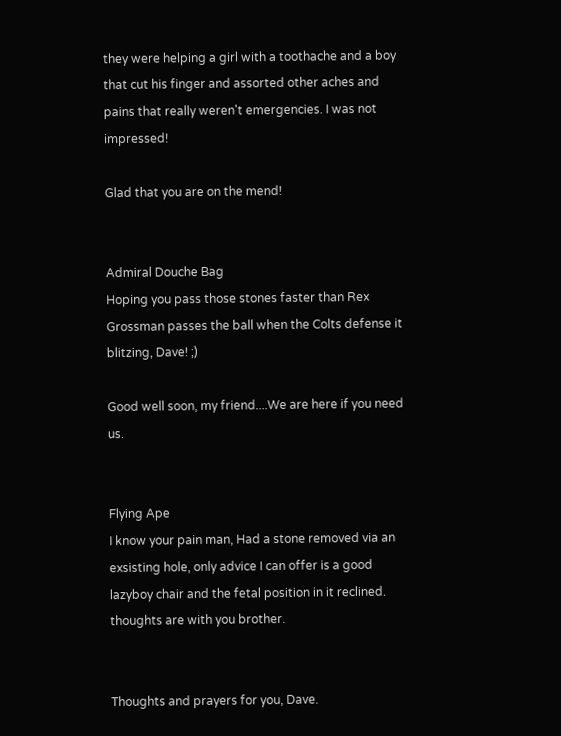they were helping a girl with a toothache and a boy that cut his finger and assorted other aches and pains that really weren't emergencies. I was not impressed!

Glad that you are on the mend!


Admiral Douche Bag
Hoping you pass those stones faster than Rex Grossman passes the ball when the Colts defense it blitzing, Dave! ;)

Good well soon, my friend....We are here if you need us.


Flying Ape
I know your pain man, Had a stone removed via an exsisting hole, only advice I can offer is a good lazyboy chair and the fetal position in it reclined. thoughts are with you brother.


Thoughts and prayers for you, Dave.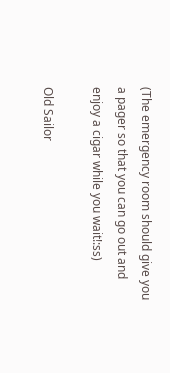(The emergency room should give you a pager so that you can go out and enjoy a cigar while you wait!:ss)

Old Sailor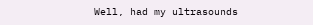Well, had my ultrasounds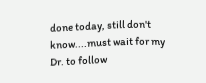done today, still don't know....must wait for my Dr. to follow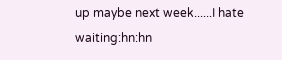up maybe next week......I hate waiting:hn:hn